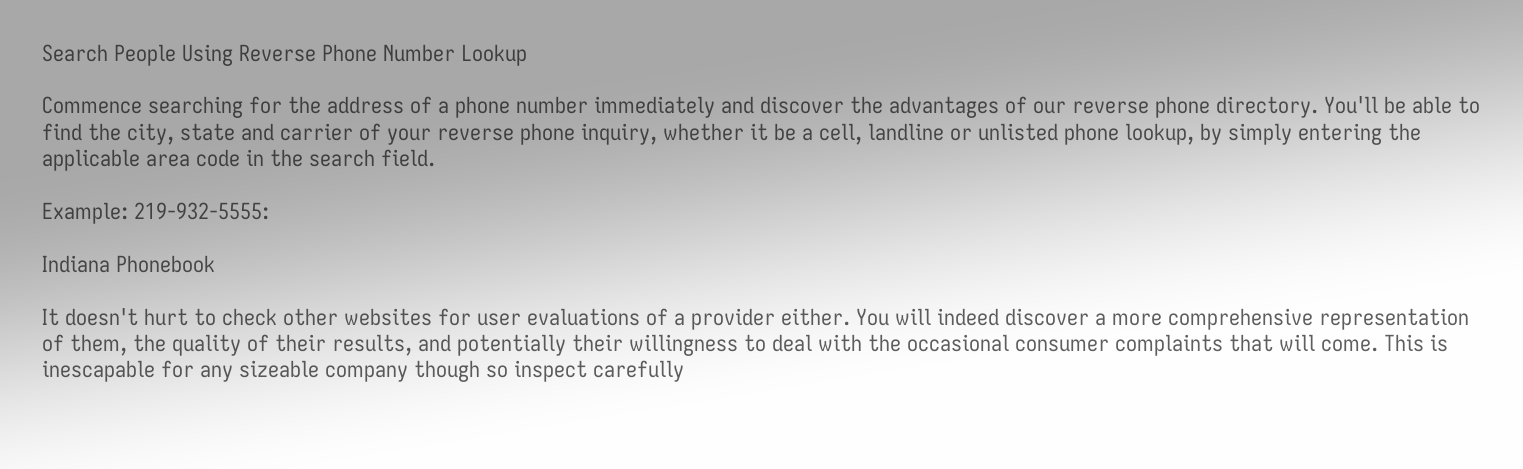Search People Using Reverse Phone Number Lookup

Commence searching for the address of a phone number immediately and discover the advantages of our reverse phone directory. You'll be able to find the city, state and carrier of your reverse phone inquiry, whether it be a cell, landline or unlisted phone lookup, by simply entering the applicable area code in the search field.

Example: 219-932-5555:

Indiana Phonebook

It doesn't hurt to check other websites for user evaluations of a provider either. You will indeed discover a more comprehensive representation of them, the quality of their results, and potentially their willingness to deal with the occasional consumer complaints that will come. This is inescapable for any sizeable company though so inspect carefully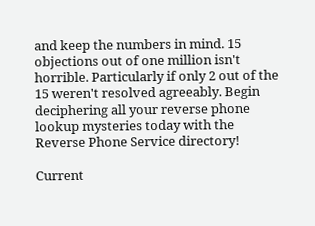and keep the numbers in mind. 15 objections out of one million isn't horrible. Particularly if only 2 out of the 15 weren't resolved agreeably. Begin deciphering all your reverse phone lookup mysteries today with the Reverse Phone Service directory!

Current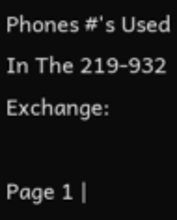Phones #'s Used In The 219-932 Exchange:

Page 1 |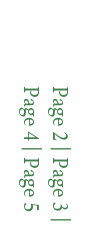Page 2 | Page 3 | Page 4 | Page 5